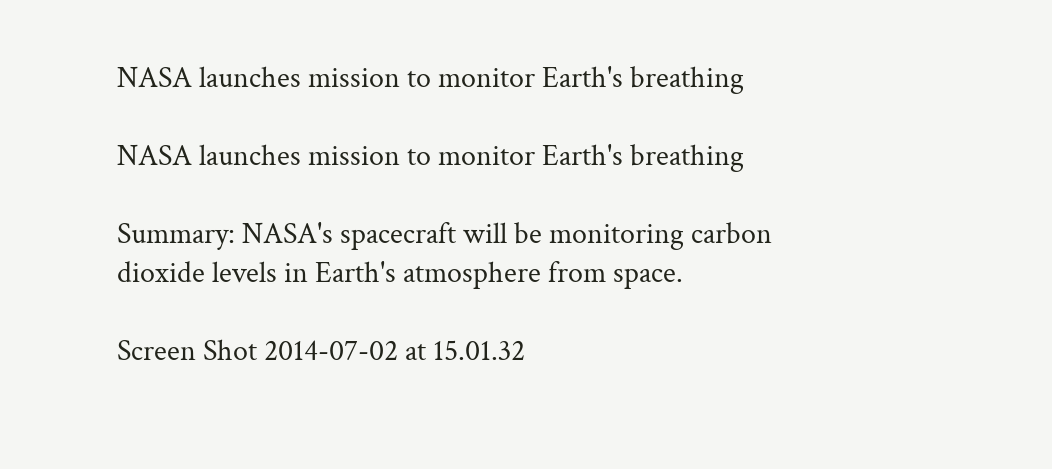NASA launches mission to monitor Earth's breathing

NASA launches mission to monitor Earth's breathing

Summary: NASA's spacecraft will be monitoring carbon dioxide levels in Earth's atmosphere from space.

Screen Shot 2014-07-02 at 15.01.32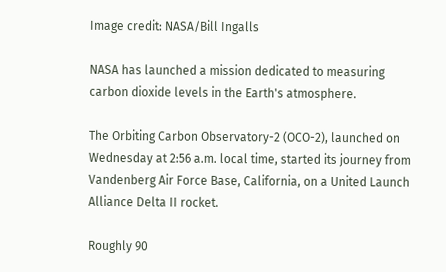Image credit: NASA/Bill Ingalls

NASA has launched a mission dedicated to measuring carbon dioxide levels in the Earth's atmosphere.

The Orbiting Carbon Observatory-2 (OCO-2), launched on Wednesday at 2:56 a.m. local time, started its journey from Vandenberg Air Force Base, California, on a United Launch Alliance Delta II rocket.

Roughly 90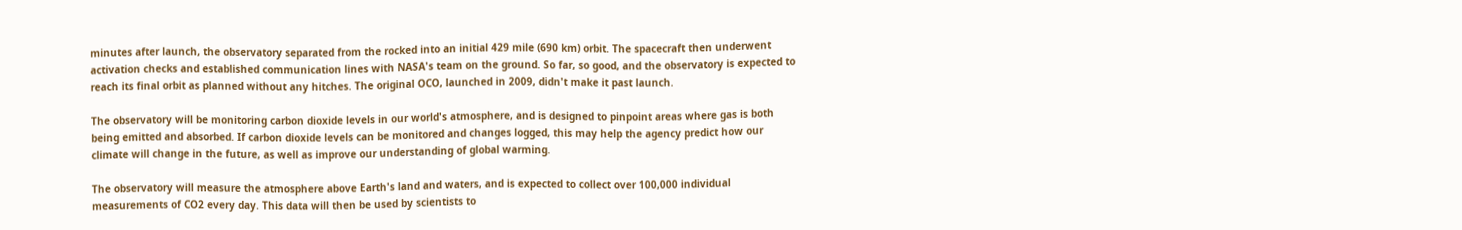minutes after launch, the observatory separated from the rocked into an initial 429 mile (690 km) orbit. The spacecraft then underwent activation checks and established communication lines with NASA's team on the ground. So far, so good, and the observatory is expected to reach its final orbit as planned without any hitches. The original OCO, launched in 2009, didn't make it past launch.

The observatory will be monitoring carbon dioxide levels in our world's atmosphere, and is designed to pinpoint areas where gas is both being emitted and absorbed. If carbon dioxide levels can be monitored and changes logged, this may help the agency predict how our climate will change in the future, as well as improve our understanding of global warming.

The observatory will measure the atmosphere above Earth's land and waters, and is expected to collect over 100,000 individual measurements of CO2 every day. This data will then be used by scientists to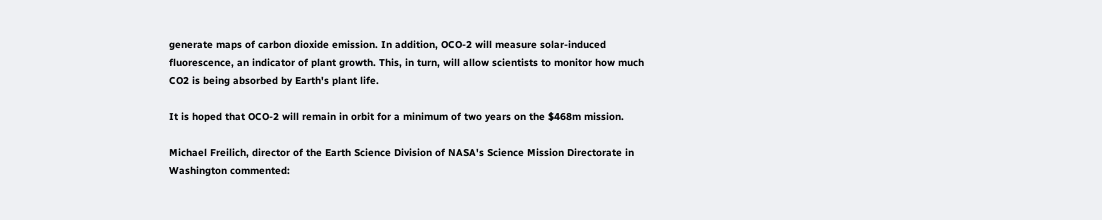generate maps of carbon dioxide emission. In addition, OCO-2 will measure solar-induced fluorescence, an indicator of plant growth. This, in turn, will allow scientists to monitor how much CO2 is being absorbed by Earth's plant life.

It is hoped that OCO-2 will remain in orbit for a minimum of two years on the $468m mission.

Michael Freilich, director of the Earth Science Division of NASA's Science Mission Directorate in Washington commented: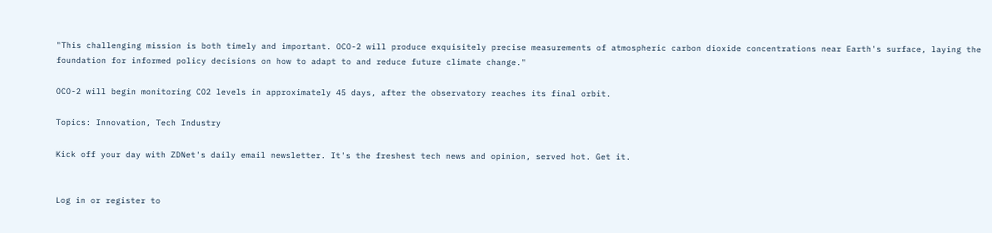"This challenging mission is both timely and important. OCO-2 will produce exquisitely precise measurements of atmospheric carbon dioxide concentrations near Earth's surface, laying the foundation for informed policy decisions on how to adapt to and reduce future climate change."

OCO-2 will begin monitoring CO2 levels in approximately 45 days, after the observatory reaches its final orbit.

Topics: Innovation, Tech Industry

Kick off your day with ZDNet's daily email newsletter. It's the freshest tech news and opinion, served hot. Get it.


Log in or register to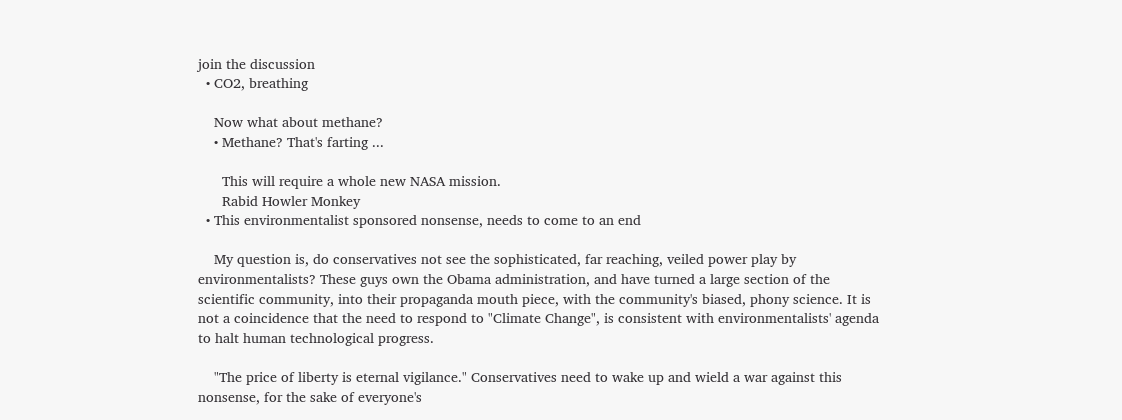join the discussion
  • CO2, breathing

    Now what about methane?
    • Methane? That's farting ...

      This will require a whole new NASA mission.
      Rabid Howler Monkey
  • This environmentalist sponsored nonsense, needs to come to an end

    My question is, do conservatives not see the sophisticated, far reaching, veiled power play by environmentalists? These guys own the Obama administration, and have turned a large section of the scientific community, into their propaganda mouth piece, with the community's biased, phony science. It is not a coincidence that the need to respond to "Climate Change", is consistent with environmentalists' agenda to halt human technological progress.

    "The price of liberty is eternal vigilance." Conservatives need to wake up and wield a war against this nonsense, for the sake of everyone's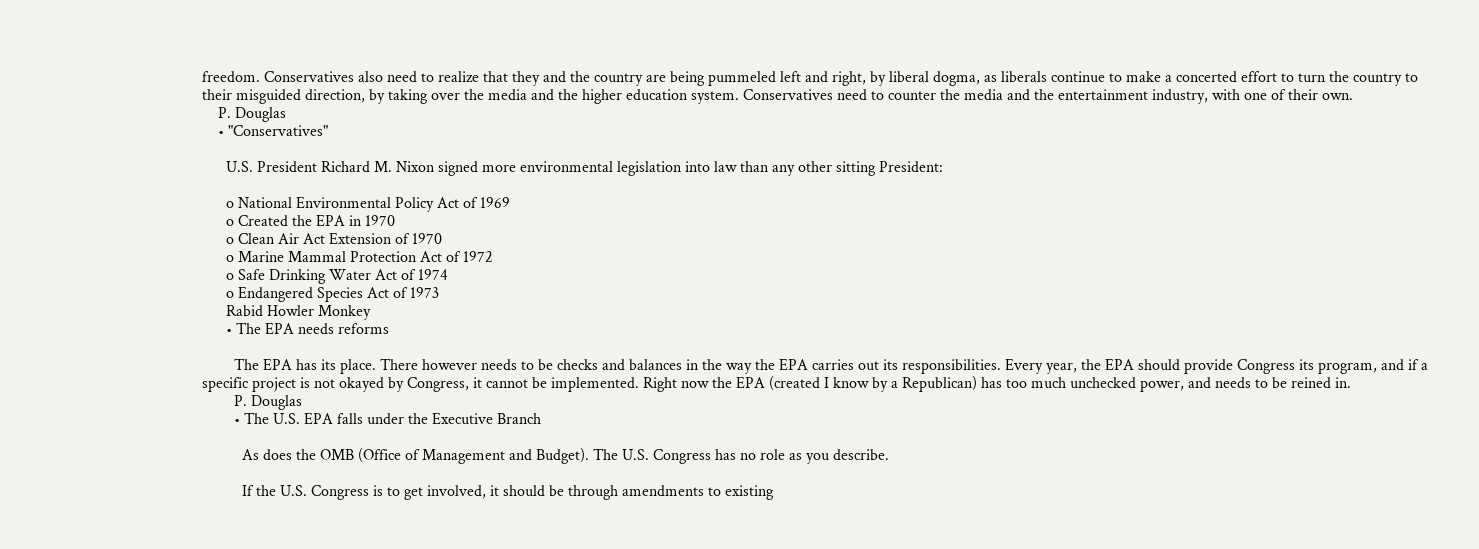freedom. Conservatives also need to realize that they and the country are being pummeled left and right, by liberal dogma, as liberals continue to make a concerted effort to turn the country to their misguided direction, by taking over the media and the higher education system. Conservatives need to counter the media and the entertainment industry, with one of their own.
    P. Douglas
    • "Conservatives"

      U.S. President Richard M. Nixon signed more environmental legislation into law than any other sitting President:

      o National Environmental Policy Act of 1969
      o Created the EPA in 1970
      o Clean Air Act Extension of 1970
      o Marine Mammal Protection Act of 1972
      o Safe Drinking Water Act of 1974
      o Endangered Species Act of 1973
      Rabid Howler Monkey
      • The EPA needs reforms

        The EPA has its place. There however needs to be checks and balances in the way the EPA carries out its responsibilities. Every year, the EPA should provide Congress its program, and if a specific project is not okayed by Congress, it cannot be implemented. Right now the EPA (created I know by a Republican) has too much unchecked power, and needs to be reined in.
        P. Douglas
        • The U.S. EPA falls under the Executive Branch

          As does the OMB (Office of Management and Budget). The U.S. Congress has no role as you describe.

          If the U.S. Congress is to get involved, it should be through amendments to existing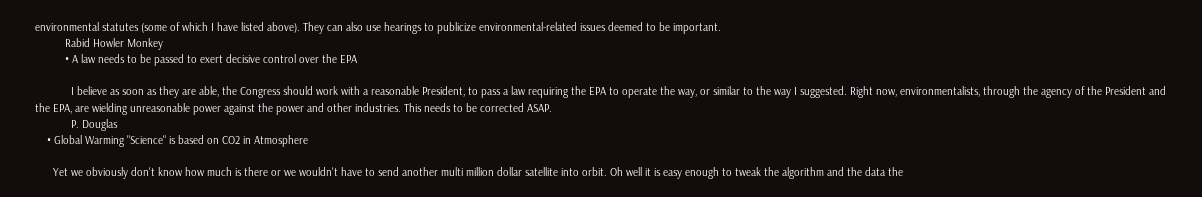environmental statutes (some of which I have listed above). They can also use hearings to publicize environmental-related issues deemed to be important.
          Rabid Howler Monkey
          • A law needs to be passed to exert decisive control over the EPA

            I believe as soon as they are able, the Congress should work with a reasonable President, to pass a law requiring the EPA to operate the way, or similar to the way I suggested. Right now, environmentalists, through the agency of the President and the EPA, are wielding unreasonable power against the power and other industries. This needs to be corrected ASAP.
            P. Douglas
    • Global Warming "Science" is based on CO2 in Atmosphere

      Yet we obviously don't know how much is there or we wouldn't have to send another multi million dollar satellite into orbit. Oh well it is easy enough to tweak the algorithm and the data the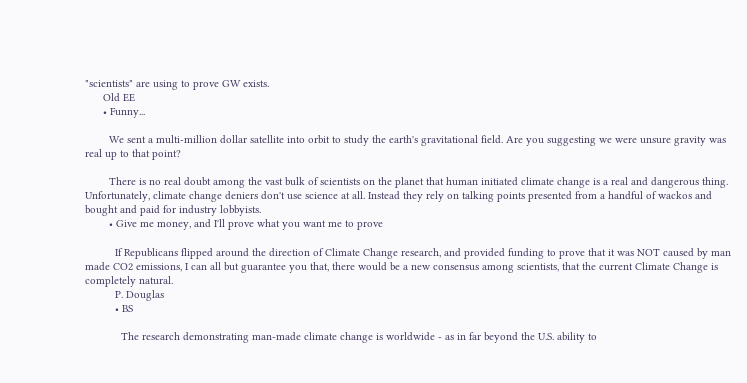"scientists" are using to prove GW exists.
      Old EE
      • Funny...

        We sent a multi-million dollar satellite into orbit to study the earth's gravitational field. Are you suggesting we were unsure gravity was real up to that point?

        There is no real doubt among the vast bulk of scientists on the planet that human initiated climate change is a real and dangerous thing. Unfortunately, climate change deniers don't use science at all. Instead they rely on talking points presented from a handful of wackos and bought and paid for industry lobbyists.
        • Give me money, and I'll prove what you want me to prove

          If Republicans flipped around the direction of Climate Change research, and provided funding to prove that it was NOT caused by man made CO2 emissions, I can all but guarantee you that, there would be a new consensus among scientists, that the current Climate Change is completely natural.
          P. Douglas
          • BS

            The research demonstrating man-made climate change is worldwide - as in far beyond the U.S. ability to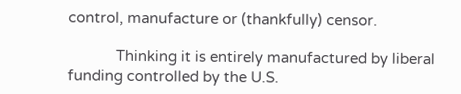control, manufacture or (thankfully) censor.

            Thinking it is entirely manufactured by liberal funding controlled by the U.S.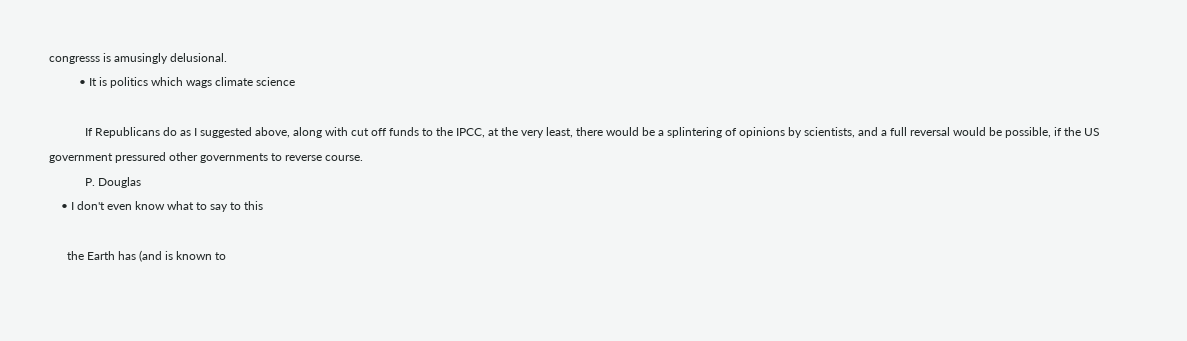congresss is amusingly delusional.
          • It is politics which wags climate science

            If Republicans do as I suggested above, along with cut off funds to the IPCC, at the very least, there would be a splintering of opinions by scientists, and a full reversal would be possible, if the US government pressured other governments to reverse course.
            P. Douglas
    • I don't even know what to say to this

      the Earth has (and is known to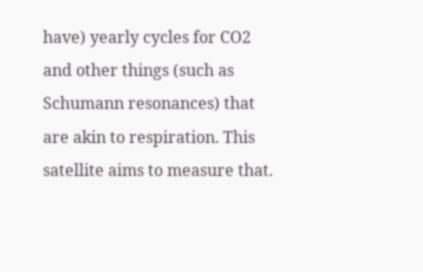have) yearly cycles for CO2 and other things (such as Schumann resonances) that are akin to respiration. This satellite aims to measure that.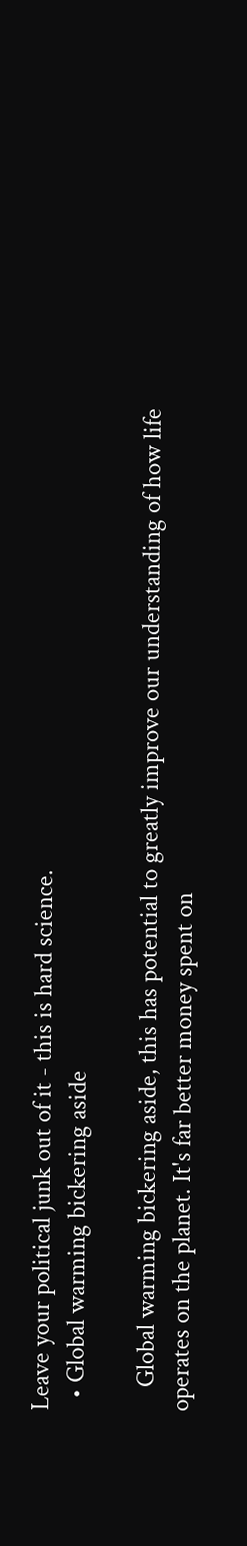Leave your political junk out of it - this is hard science.
  • Global warming bickering aside

    Global warming bickering aside, this has potential to greatly improve our understanding of how life operates on the planet. It's far better money spent on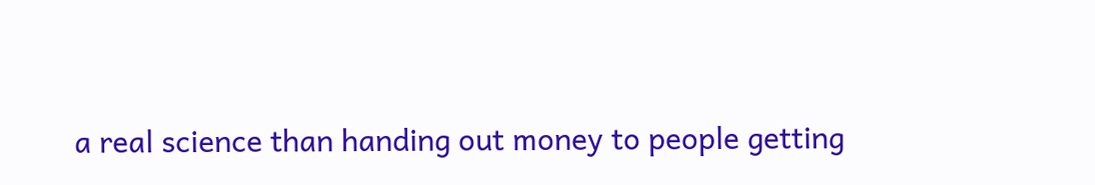a real science than handing out money to people getting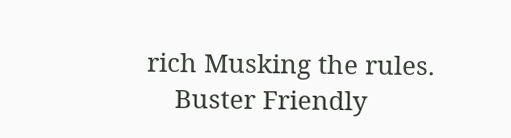rich Musking the rules.
    Buster Friendly